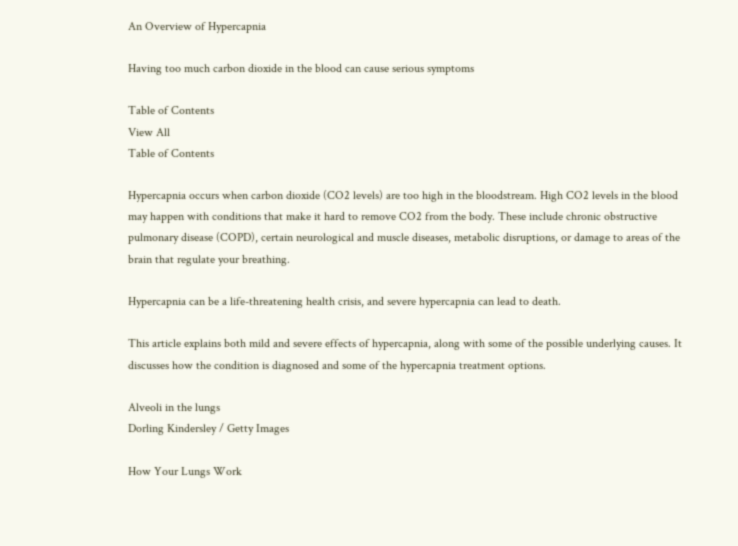An Overview of Hypercapnia

Having too much carbon dioxide in the blood can cause serious symptoms

Table of Contents
View All
Table of Contents

Hypercapnia occurs when carbon dioxide (CO2 levels) are too high in the bloodstream. High CO2 levels in the blood may happen with conditions that make it hard to remove CO2 from the body. These include chronic obstructive pulmonary disease (COPD), certain neurological and muscle diseases, metabolic disruptions, or damage to areas of the brain that regulate your breathing.

Hypercapnia can be a life-threatening health crisis, and severe hypercapnia can lead to death.

This article explains both mild and severe effects of hypercapnia, along with some of the possible underlying causes. It discusses how the condition is diagnosed and some of the hypercapnia treatment options.

Alveoli in the lungs
Dorling Kindersley / Getty Images

How Your Lungs Work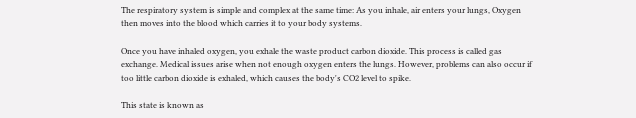The respiratory system is simple and complex at the same time: As you inhale, air enters your lungs, Oxygen then moves into the blood which carries it to your body systems.

Once you have inhaled oxygen, you exhale the waste product carbon dioxide. This process is called gas exchange. Medical issues arise when not enough oxygen enters the lungs. However, problems can also occur if too little carbon dioxide is exhaled, which causes the body's CO2 level to spike.

This state is known as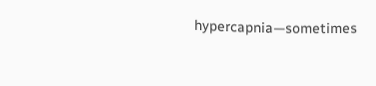hypercapnia—sometimes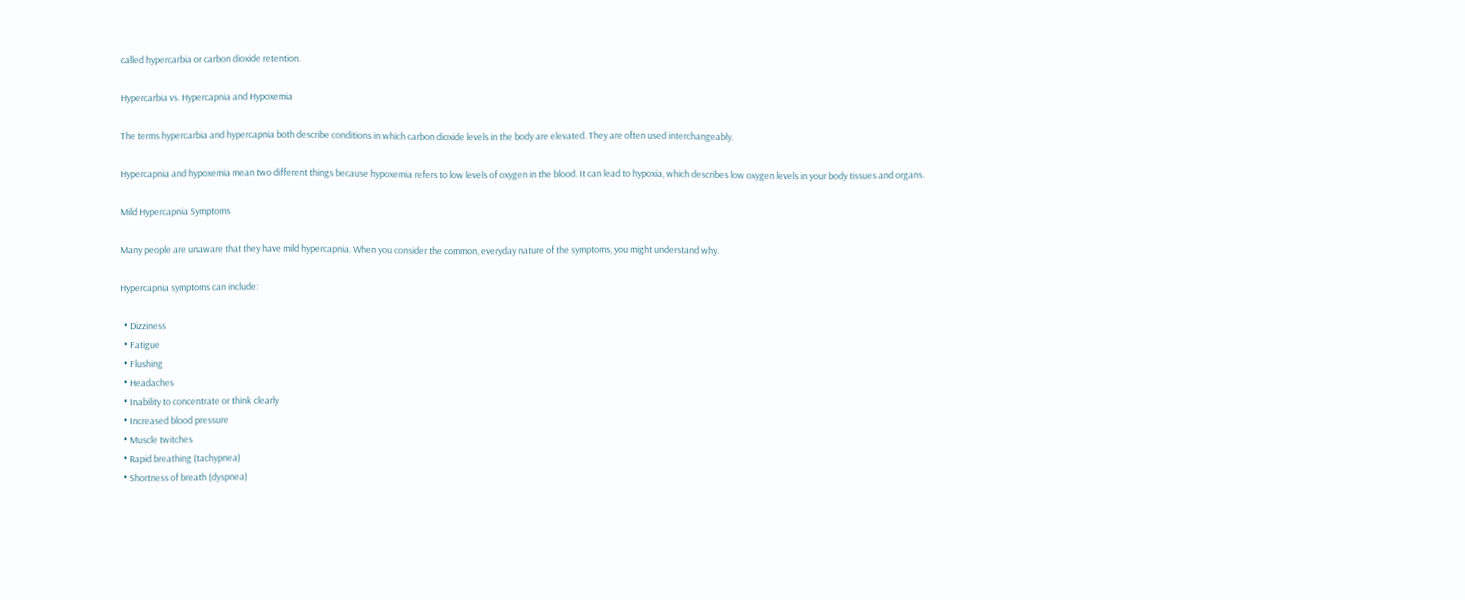called hypercarbia or carbon dioxide retention.

Hypercarbia vs. Hypercapnia and Hypoxemia

The terms hypercarbia and hypercapnia both describe conditions in which carbon dioxide levels in the body are elevated. They are often used interchangeably.

Hypercapnia and hypoxemia mean two different things because hypoxemia refers to low levels of oxygen in the blood. It can lead to hypoxia, which describes low oxygen levels in your body tissues and organs.

Mild Hypercapnia Symptoms

Many people are unaware that they have mild hypercapnia. When you consider the common, everyday nature of the symptoms, you might understand why.

Hypercapnia symptoms can include:

  • Dizziness
  • Fatigue
  • Flushing
  • Headaches
  • Inability to concentrate or think clearly
  • Increased blood pressure
  • Muscle twitches
  • Rapid breathing (tachypnea)
  • Shortness of breath (dyspnea)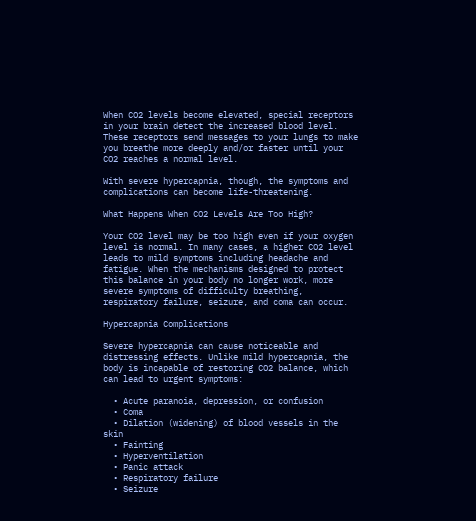When CO2 levels become elevated, special receptors in your brain detect the increased blood level. These receptors send messages to your lungs to make you breathe more deeply and/or faster until your CO2 reaches a normal level.

With severe hypercapnia, though, the symptoms and complications can become life-threatening.

What Happens When CO2 Levels Are Too High?

Your CO2 level may be too high even if your oxygen level is normal. In many cases, a higher CO2 level leads to mild symptoms including headache and fatigue. When the mechanisms designed to protect this balance in your body no longer work, more severe symptoms of difficulty breathing, respiratory failure, seizure, and coma can occur.

Hypercapnia Complications

Severe hypercapnia can cause noticeable and distressing effects. Unlike mild hypercapnia, the body is incapable of restoring CO2 balance, which can lead to urgent symptoms:

  • Acute paranoia, depression, or confusion
  • Coma
  • Dilation (widening) of blood vessels in the skin
  • Fainting
  • Hyperventilation
  • Panic attack
  • Respiratory failure
  • Seizure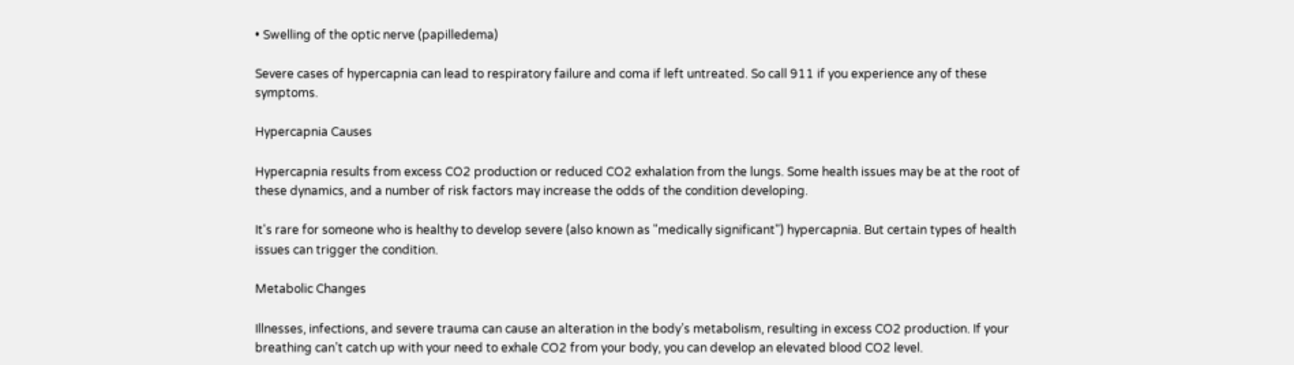• Swelling of the optic nerve (papilledema)

Severe cases of hypercapnia can lead to respiratory failure and coma if left untreated. So call 911 if you experience any of these symptoms.

Hypercapnia Causes

Hypercapnia results from excess CO2 production or reduced CO2 exhalation from the lungs. Some health issues may be at the root of these dynamics, and a number of risk factors may increase the odds of the condition developing.

It's rare for someone who is healthy to develop severe (also known as "medically significant") hypercapnia. But certain types of health issues can trigger the condition.

Metabolic Changes

Illnesses, infections, and severe trauma can cause an alteration in the body’s metabolism, resulting in excess CO2 production. If your breathing can’t catch up with your need to exhale CO2 from your body, you can develop an elevated blood CO2 level.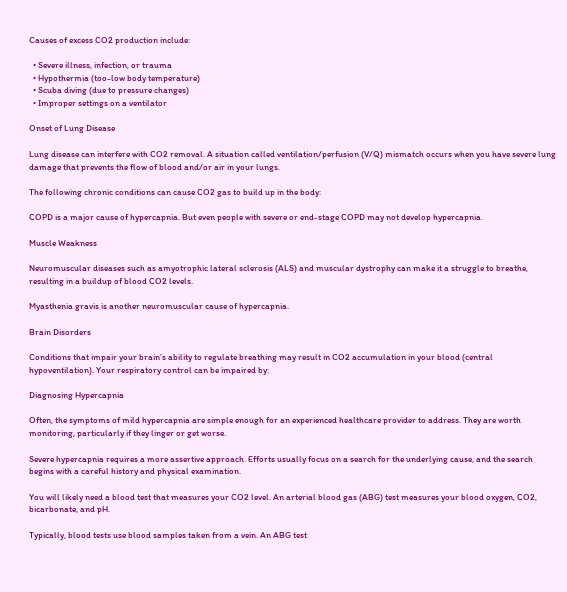Causes of excess CO2 production include:

  • Severe illness, infection, or trauma
  • Hypothermia (too-low body temperature)
  • Scuba diving (due to pressure changes)
  • Improper settings on a ventilator

Onset of Lung Disease

Lung disease can interfere with CO2 removal. A situation called ventilation/perfusion (V/Q) mismatch occurs when you have severe lung damage that prevents the flow of blood and/or air in your lungs.

The following chronic conditions can cause CO2 gas to build up in the body:

COPD is a major cause of hypercapnia. But even people with severe or end-stage COPD may not develop hypercapnia.

Muscle Weakness

Neuromuscular diseases such as amyotrophic lateral sclerosis (ALS) and muscular dystrophy can make it a struggle to breathe, resulting in a buildup of blood CO2 levels.

Myasthenia gravis is another neuromuscular cause of hypercapnia.

Brain Disorders

Conditions that impair your brain’s ability to regulate breathing may result in CO2 accumulation in your blood (central hypoventilation). Your respiratory control can be impaired by:

Diagnosing Hypercapnia

Often, the symptoms of mild hypercapnia are simple enough for an experienced healthcare provider to address. They are worth monitoring, particularly if they linger or get worse.

Severe hypercapnia requires a more assertive approach. Efforts usually focus on a search for the underlying cause, and the search begins with a careful history and physical examination.

You will likely need a blood test that measures your CO2 level. An arterial blood gas (ABG) test measures your blood oxygen, CO2, bicarbonate, and pH.

Typically, blood tests use blood samples taken from a vein. An ABG test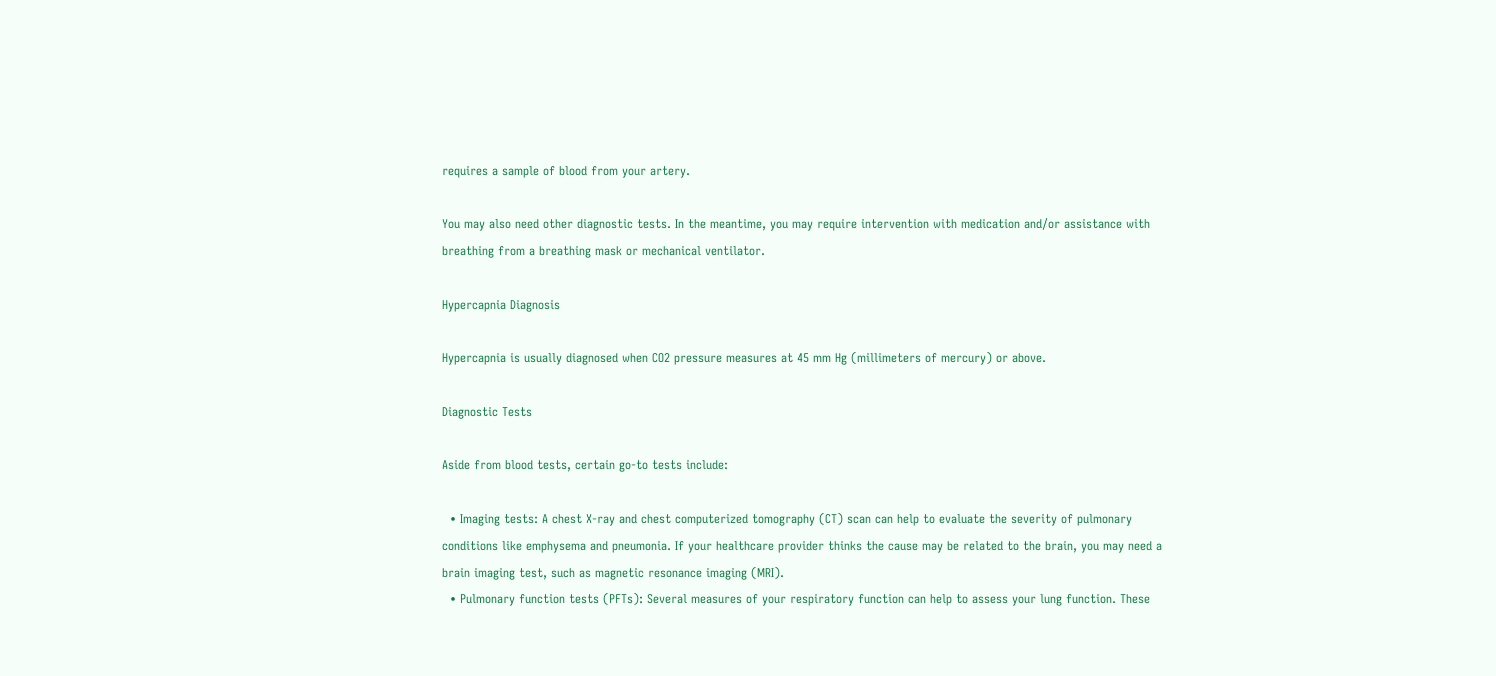requires a sample of blood from your artery.

You may also need other diagnostic tests. In the meantime, you may require intervention with medication and/or assistance with breathing from a breathing mask or mechanical ventilator.

Hypercapnia Diagnosis

Hypercapnia is usually diagnosed when CO2 pressure measures at 45 mm Hg (millimeters of mercury) or above.

Diagnostic Tests

Aside from blood tests, certain go-to tests include:

  • Imaging tests: A chest X-ray and chest computerized tomography (CT) scan can help to evaluate the severity of pulmonary conditions like emphysema and pneumonia. If your healthcare provider thinks the cause may be related to the brain, you may need a brain imaging test, such as magnetic resonance imaging (MRI).
  • Pulmonary function tests (PFTs): Several measures of your respiratory function can help to assess your lung function. These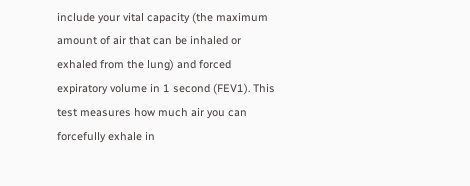include your vital capacity (the maximum amount of air that can be inhaled or exhaled from the lung) and forced expiratory volume in 1 second (FEV1). This test measures how much air you can forcefully exhale in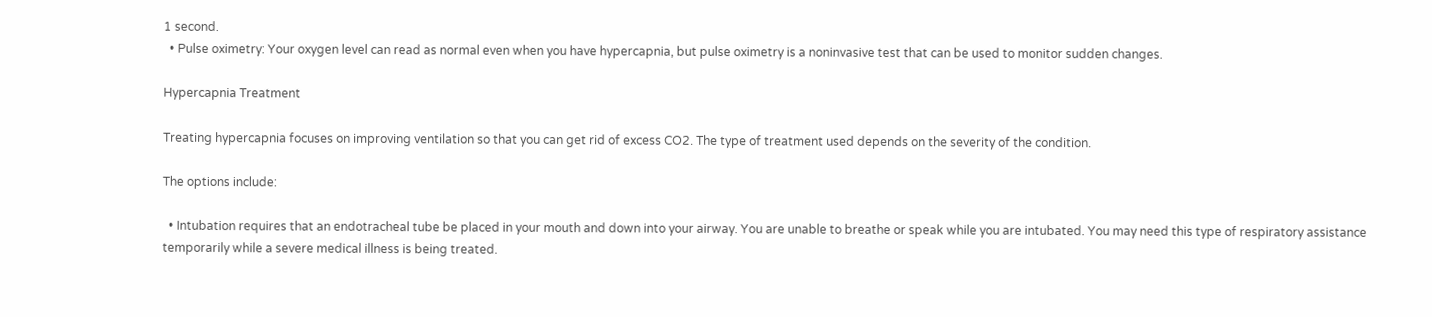1 second.
  • Pulse oximetry: Your oxygen level can read as normal even when you have hypercapnia, but pulse oximetry is a noninvasive test that can be used to monitor sudden changes.

Hypercapnia Treatment

Treating hypercapnia focuses on improving ventilation so that you can get rid of excess CO2. The type of treatment used depends on the severity of the condition.

The options include:

  • Intubation requires that an endotracheal tube be placed in your mouth and down into your airway. You are unable to breathe or speak while you are intubated. You may need this type of respiratory assistance temporarily while a severe medical illness is being treated.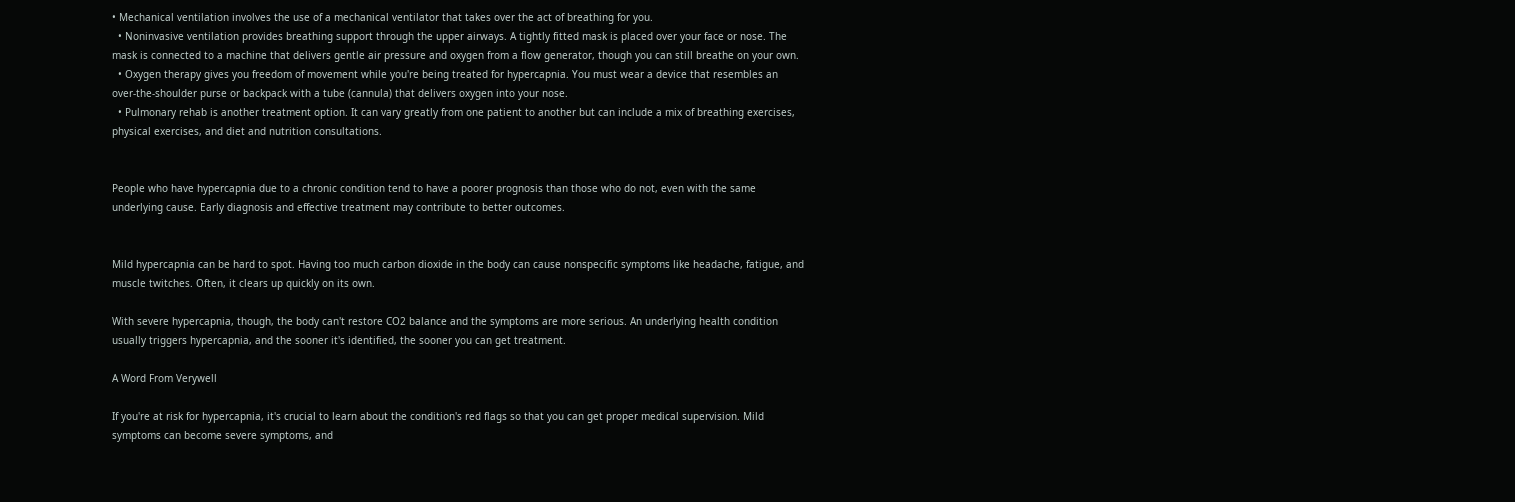• Mechanical ventilation involves the use of a mechanical ventilator that takes over the act of breathing for you.
  • Noninvasive ventilation provides breathing support through the upper airways. A tightly fitted mask is placed over your face or nose. The mask is connected to a machine that delivers gentle air pressure and oxygen from a flow generator, though you can still breathe on your own.
  • Oxygen therapy gives you freedom of movement while you're being treated for hypercapnia. You must wear a device that resembles an over-the-shoulder purse or backpack with a tube (cannula) that delivers oxygen into your nose.
  • Pulmonary rehab is another treatment option. It can vary greatly from one patient to another but can include a mix of breathing exercises, physical exercises, and diet and nutrition consultations.


People who have hypercapnia due to a chronic condition tend to have a poorer prognosis than those who do not, even with the same underlying cause. Early diagnosis and effective treatment may contribute to better outcomes.


Mild hypercapnia can be hard to spot. Having too much carbon dioxide in the body can cause nonspecific symptoms like headache, fatigue, and muscle twitches. Often, it clears up quickly on its own.

With severe hypercapnia, though, the body can't restore CO2 balance and the symptoms are more serious. An underlying health condition usually triggers hypercapnia, and the sooner it's identified, the sooner you can get treatment.

A Word From Verywell

If you're at risk for hypercapnia, it's crucial to learn about the condition's red flags so that you can get proper medical supervision. Mild symptoms can become severe symptoms, and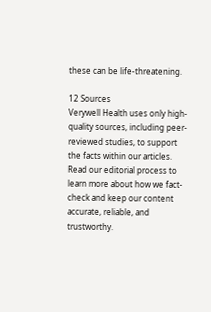these can be life-threatening.

12 Sources
Verywell Health uses only high-quality sources, including peer-reviewed studies, to support the facts within our articles. Read our editorial process to learn more about how we fact-check and keep our content accurate, reliable, and trustworthy.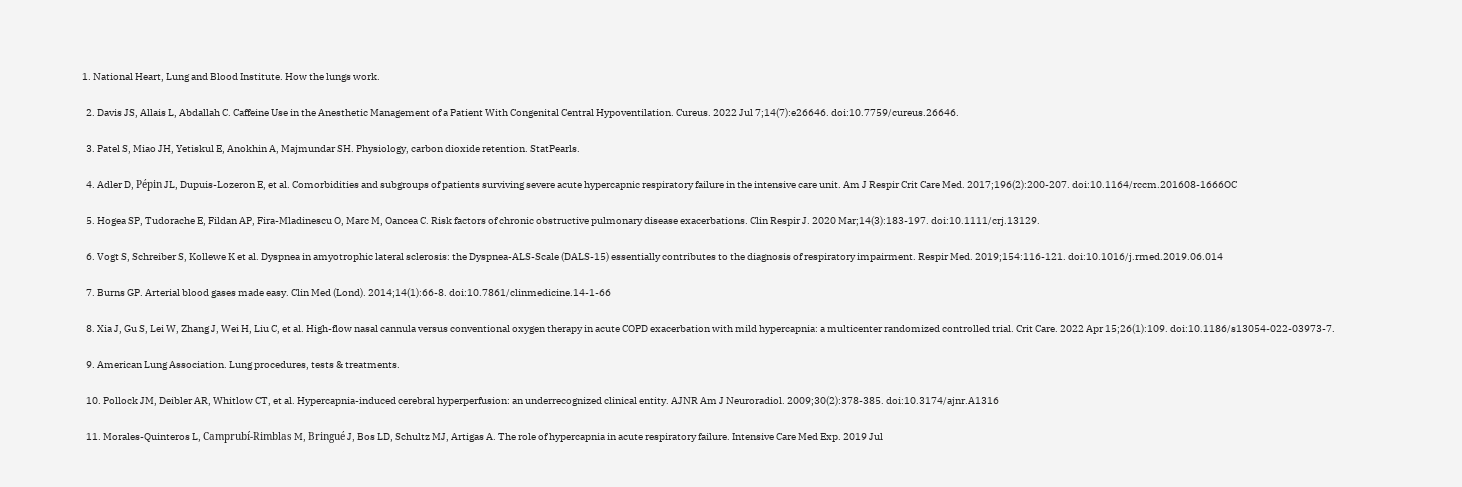1. National Heart, Lung and Blood Institute. How the lungs work.

  2. Davis JS, Allais L, Abdallah C. Caffeine Use in the Anesthetic Management of a Patient With Congenital Central Hypoventilation. Cureus. 2022 Jul 7;14(7):e26646. doi:10.7759/cureus.26646.

  3. Patel S, Miao JH, Yetiskul E, Anokhin A, Majmundar SH. Physiology, carbon dioxide retention. StatPearls.

  4. Adler D, Pépin JL, Dupuis-Lozeron E, et al. Comorbidities and subgroups of patients surviving severe acute hypercapnic respiratory failure in the intensive care unit. Am J Respir Crit Care Med. 2017;196(2):200-207. doi:10.1164/rccm.201608-1666OC

  5. Hogea SP, Tudorache E, Fildan AP, Fira-Mladinescu O, Marc M, Oancea C. Risk factors of chronic obstructive pulmonary disease exacerbations. Clin Respir J. 2020 Mar;14(3):183-197. doi:10.1111/crj.13129.

  6. Vogt S, Schreiber S, Kollewe K et al. Dyspnea in amyotrophic lateral sclerosis: the Dyspnea-ALS-Scale (DALS-15) essentially contributes to the diagnosis of respiratory impairment. Respir Med. 2019;154:116-121. doi:10.1016/j.rmed.2019.06.014

  7. Burns GP. Arterial blood gases made easy. Clin Med (Lond). 2014;14(1):66-8. doi:10.7861/clinmedicine.14-1-66

  8. Xia J, Gu S, Lei W, Zhang J, Wei H, Liu C, et al. High-flow nasal cannula versus conventional oxygen therapy in acute COPD exacerbation with mild hypercapnia: a multicenter randomized controlled trial. Crit Care. 2022 Apr 15;26(1):109. doi:10.1186/s13054-022-03973-7.

  9. American Lung Association. Lung procedures, tests & treatments.

  10. Pollock JM, Deibler AR, Whitlow CT, et al. Hypercapnia-induced cerebral hyperperfusion: an underrecognized clinical entity. AJNR Am J Neuroradiol. 2009;30(2):378-385. doi:10.3174/ajnr.A1316

  11. Morales-Quinteros L, Camprubí-Rimblas M, Bringué J, Bos LD, Schultz MJ, Artigas A. The role of hypercapnia in acute respiratory failure. Intensive Care Med Exp. 2019 Jul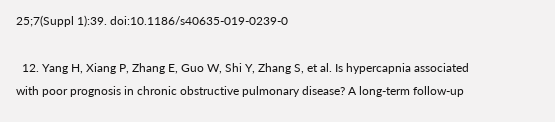25;7(Suppl 1):39. doi:10.1186/s40635-019-0239-0

  12. Yang H, Xiang P, Zhang E, Guo W, Shi Y, Zhang S, et al. Is hypercapnia associated with poor prognosis in chronic obstructive pulmonary disease? A long-term follow-up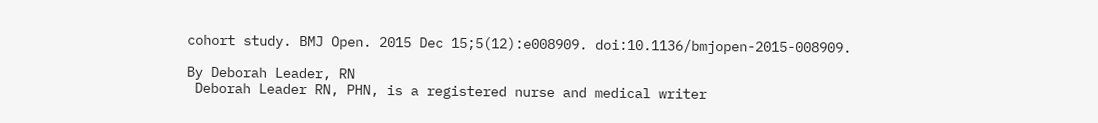cohort study. BMJ Open. 2015 Dec 15;5(12):e008909. doi:10.1136/bmjopen-2015-008909.

By Deborah Leader, RN
 Deborah Leader RN, PHN, is a registered nurse and medical writer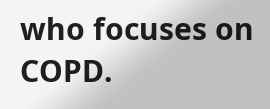who focuses on COPD.